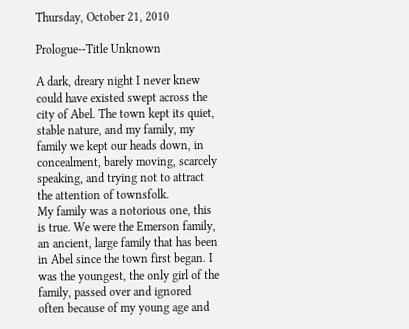Thursday, October 21, 2010

Prologue--Title Unknown

A dark, dreary night I never knew could have existed swept across the city of Abel. The town kept its quiet, stable nature, and my family, my family we kept our heads down, in concealment, barely moving, scarcely speaking, and trying not to attract the attention of townsfolk.
My family was a notorious one, this is true. We were the Emerson family, an ancient, large family that has been in Abel since the town first began. I was the youngest, the only girl of the family, passed over and ignored often because of my young age and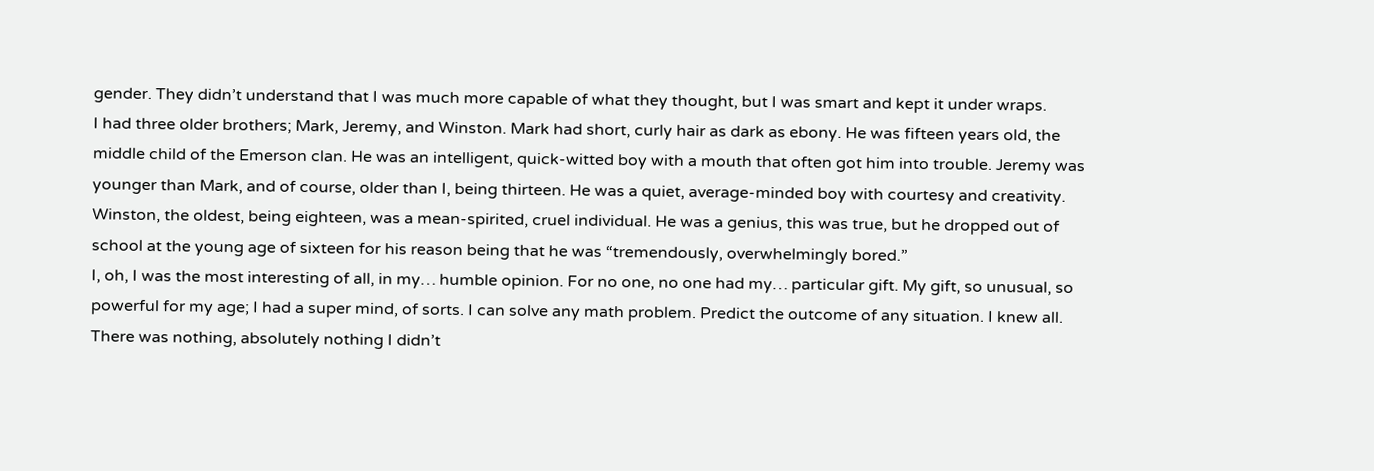gender. They didn’t understand that I was much more capable of what they thought, but I was smart and kept it under wraps.
I had three older brothers; Mark, Jeremy, and Winston. Mark had short, curly hair as dark as ebony. He was fifteen years old, the middle child of the Emerson clan. He was an intelligent, quick-witted boy with a mouth that often got him into trouble. Jeremy was younger than Mark, and of course, older than I, being thirteen. He was a quiet, average-minded boy with courtesy and creativity. Winston, the oldest, being eighteen, was a mean-spirited, cruel individual. He was a genius, this was true, but he dropped out of school at the young age of sixteen for his reason being that he was “tremendously, overwhelmingly bored.”
I, oh, I was the most interesting of all, in my… humble opinion. For no one, no one had my… particular gift. My gift, so unusual, so powerful for my age; I had a super mind, of sorts. I can solve any math problem. Predict the outcome of any situation. I knew all. There was nothing, absolutely nothing I didn’t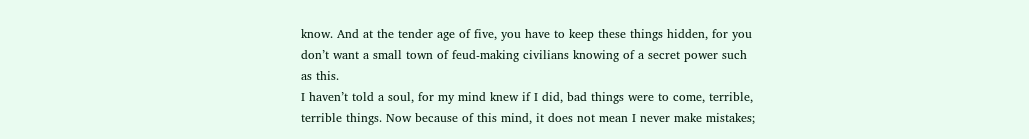know. And at the tender age of five, you have to keep these things hidden, for you don’t want a small town of feud-making civilians knowing of a secret power such as this.
I haven’t told a soul, for my mind knew if I did, bad things were to come, terrible, terrible things. Now because of this mind, it does not mean I never make mistakes;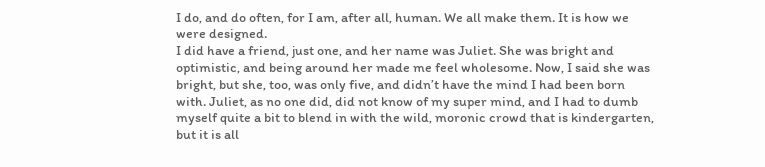I do, and do often, for I am, after all, human. We all make them. It is how we were designed.
I did have a friend, just one, and her name was Juliet. She was bright and optimistic, and being around her made me feel wholesome. Now, I said she was bright, but she, too, was only five, and didn’t have the mind I had been born with. Juliet, as no one did, did not know of my super mind, and I had to dumb myself quite a bit to blend in with the wild, moronic crowd that is kindergarten, but it is all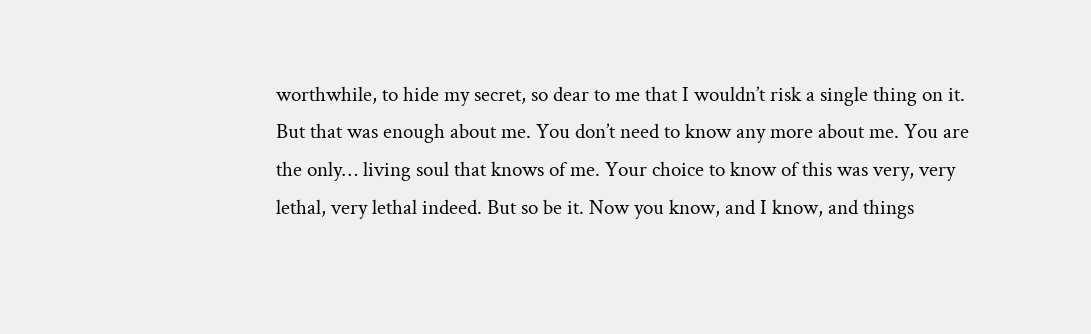worthwhile, to hide my secret, so dear to me that I wouldn’t risk a single thing on it.
But that was enough about me. You don’t need to know any more about me. You are the only… living soul that knows of me. Your choice to know of this was very, very lethal, very lethal indeed. But so be it. Now you know, and I know, and things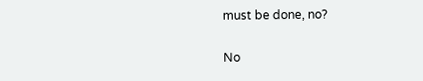must be done, no?

No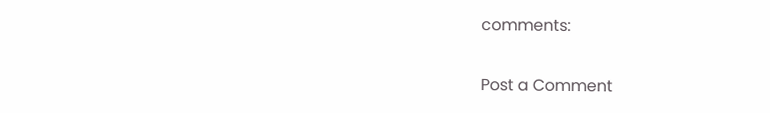comments:

Post a Comment